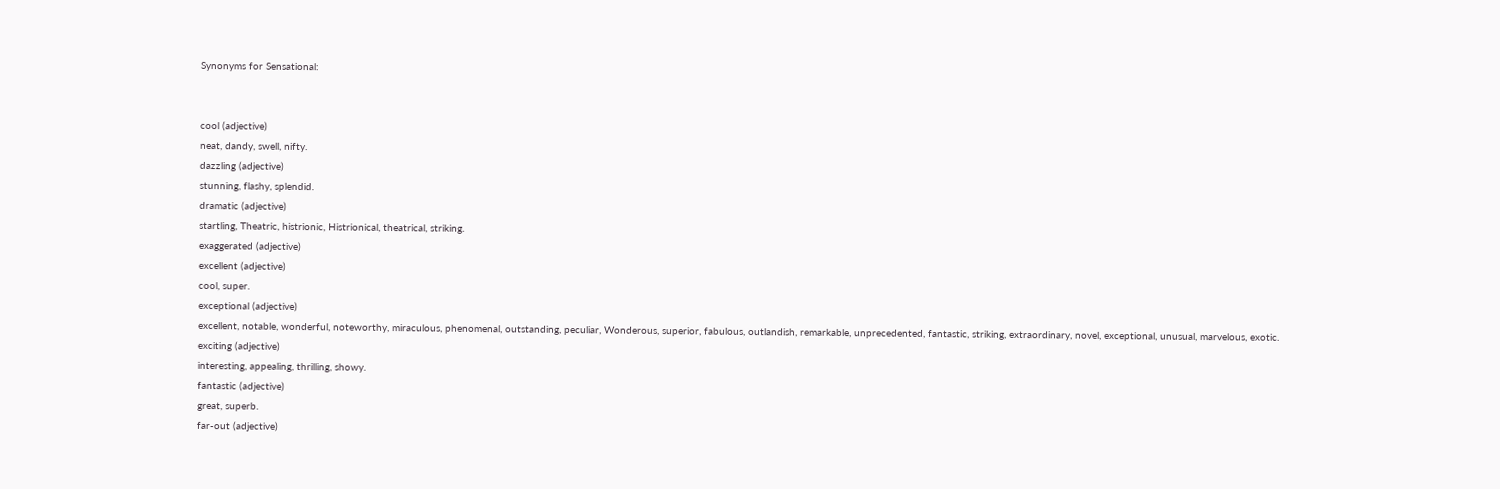Synonyms for Sensational:


cool (adjective)
neat, dandy, swell, nifty.
dazzling (adjective)
stunning, flashy, splendid.
dramatic (adjective)
startling, Theatric, histrionic, Histrionical, theatrical, striking.
exaggerated (adjective)
excellent (adjective)
cool, super.
exceptional (adjective)
excellent, notable, wonderful, noteworthy, miraculous, phenomenal, outstanding, peculiar, Wonderous, superior, fabulous, outlandish, remarkable, unprecedented, fantastic, striking, extraordinary, novel, exceptional, unusual, marvelous, exotic.
exciting (adjective)
interesting, appealing, thrilling, showy.
fantastic (adjective)
great, superb.
far-out (adjective)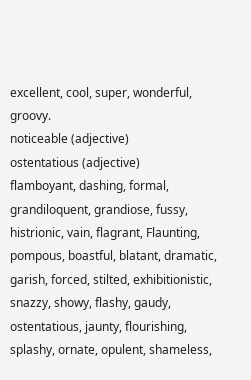excellent, cool, super, wonderful, groovy.
noticeable (adjective)
ostentatious (adjective)
flamboyant, dashing, formal, grandiloquent, grandiose, fussy, histrionic, vain, flagrant, Flaunting, pompous, boastful, blatant, dramatic, garish, forced, stilted, exhibitionistic, snazzy, showy, flashy, gaudy, ostentatious, jaunty, flourishing, splashy, ornate, opulent, shameless,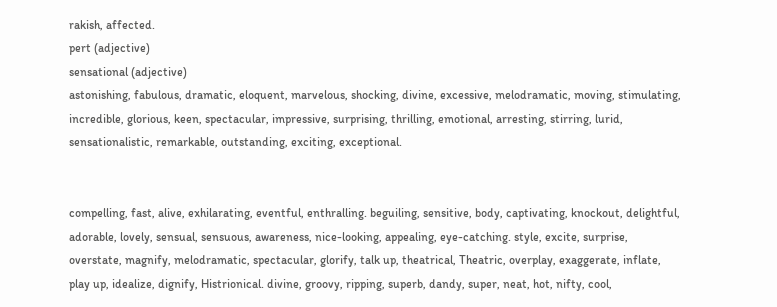rakish, affected.
pert (adjective)
sensational (adjective)
astonishing, fabulous, dramatic, eloquent, marvelous, shocking, divine, excessive, melodramatic, moving, stimulating, incredible, glorious, keen, spectacular, impressive, surprising, thrilling, emotional, arresting, stirring, lurid, sensationalistic, remarkable, outstanding, exciting, exceptional.


compelling, fast, alive, exhilarating, eventful, enthralling. beguiling, sensitive, body, captivating, knockout, delightful, adorable, lovely, sensual, sensuous, awareness, nice-looking, appealing, eye-catching. style, excite, surprise, overstate, magnify, melodramatic, spectacular, glorify, talk up, theatrical, Theatric, overplay, exaggerate, inflate, play up, idealize, dignify, Histrionical. divine, groovy, ripping, superb, dandy, super, neat, hot, nifty, cool,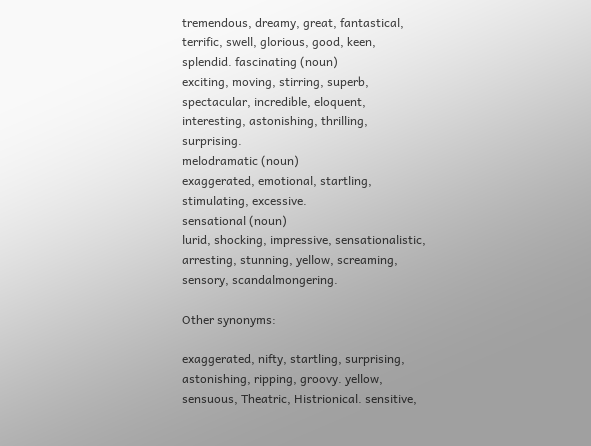tremendous, dreamy, great, fantastical, terrific, swell, glorious, good, keen, splendid. fascinating (noun)
exciting, moving, stirring, superb, spectacular, incredible, eloquent, interesting, astonishing, thrilling, surprising.
melodramatic (noun)
exaggerated, emotional, startling, stimulating, excessive.
sensational (noun)
lurid, shocking, impressive, sensationalistic, arresting, stunning, yellow, screaming, sensory, scandalmongering.

Other synonyms:

exaggerated, nifty, startling, surprising, astonishing, ripping, groovy. yellow, sensuous, Theatric, Histrionical. sensitive,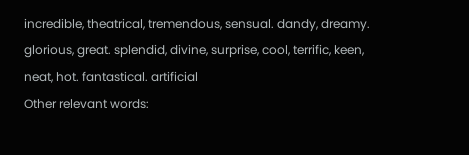incredible, theatrical, tremendous, sensual. dandy, dreamy. glorious, great. splendid, divine, surprise, cool, terrific, keen, neat, hot. fantastical. artificial
Other relevant words: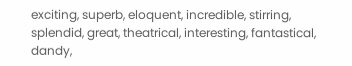exciting, superb, eloquent, incredible, stirring, splendid, great, theatrical, interesting, fantastical, dandy,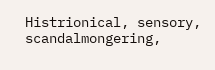Histrionical, sensory, scandalmongering,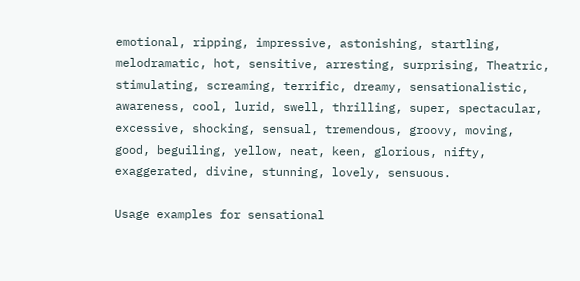emotional, ripping, impressive, astonishing, startling, melodramatic, hot, sensitive, arresting, surprising, Theatric, stimulating, screaming, terrific, dreamy, sensationalistic, awareness, cool, lurid, swell, thrilling, super, spectacular, excessive, shocking, sensual, tremendous, groovy, moving, good, beguiling, yellow, neat, keen, glorious, nifty, exaggerated, divine, stunning, lovely, sensuous.

Usage examples for sensational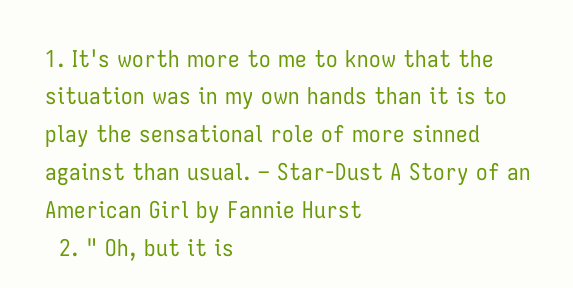1. It's worth more to me to know that the situation was in my own hands than it is to play the sensational role of more sinned against than usual. – Star-Dust A Story of an American Girl by Fannie Hurst
  2. " Oh, but it is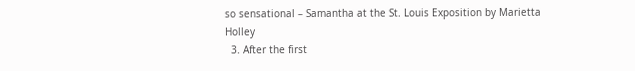so sensational – Samantha at the St. Louis Exposition by Marietta Holley
  3. After the first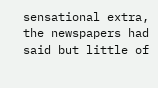sensational extra, the newspapers had said but little of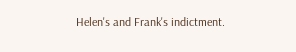Helen's and Frank's indictment.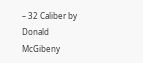– 32 Caliber by Donald McGibeny